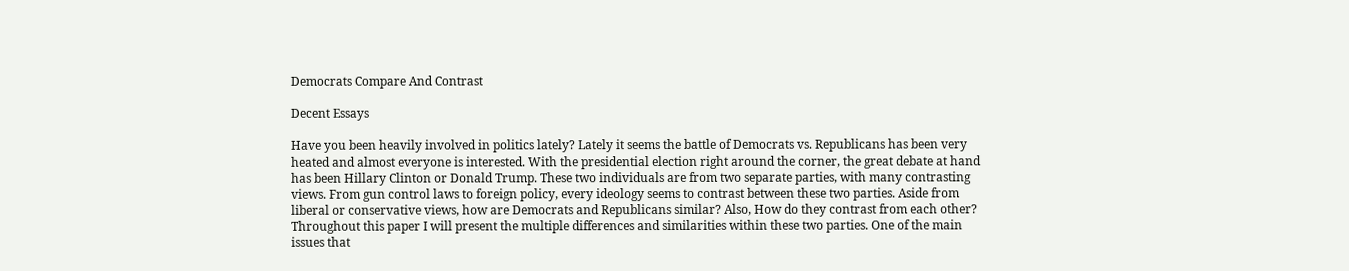Democrats Compare And Contrast

Decent Essays

Have you been heavily involved in politics lately? Lately it seems the battle of Democrats vs. Republicans has been very heated and almost everyone is interested. With the presidential election right around the corner, the great debate at hand has been Hillary Clinton or Donald Trump. These two individuals are from two separate parties, with many contrasting views. From gun control laws to foreign policy, every ideology seems to contrast between these two parties. Aside from liberal or conservative views, how are Democrats and Republicans similar? Also, How do they contrast from each other? Throughout this paper I will present the multiple differences and similarities within these two parties. One of the main issues that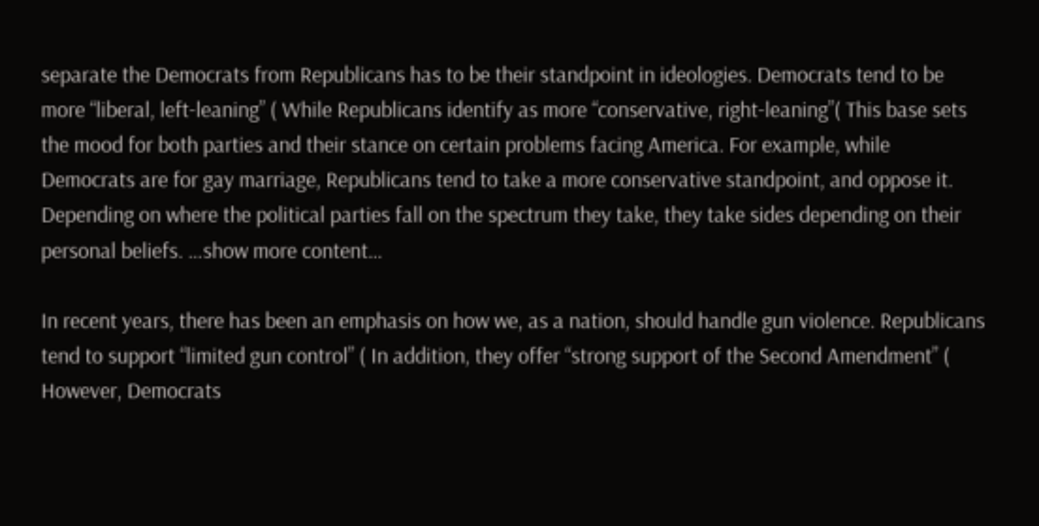separate the Democrats from Republicans has to be their standpoint in ideologies. Democrats tend to be more “liberal, left-leaning” ( While Republicans identify as more “conservative, right-leaning”( This base sets the mood for both parties and their stance on certain problems facing America. For example, while Democrats are for gay marriage, Republicans tend to take a more conservative standpoint, and oppose it. Depending on where the political parties fall on the spectrum they take, they take sides depending on their personal beliefs. …show more content…

In recent years, there has been an emphasis on how we, as a nation, should handle gun violence. Republicans tend to support “limited gun control” ( In addition, they offer “strong support of the Second Amendment” ( However, Democrats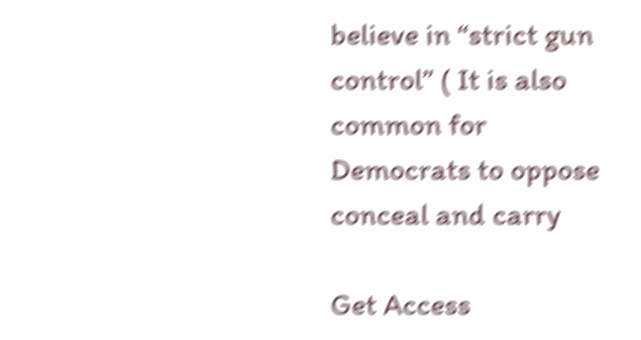believe in “strict gun control” ( It is also common for Democrats to oppose conceal and carry

Get Access